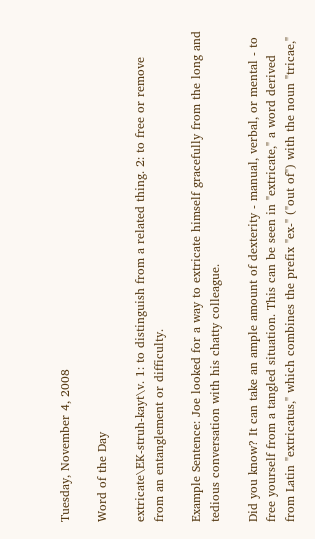Tuesday, November 4, 2008

Word of the Day

extricate\EK-struh-kayt\v. 1: to distinguish from a related thing. 2: to free or remove from an entanglement or difficulty.

Example Sentence: Joe looked for a way to extricate himself gracefully from the long and tedious conversation with his chatty colleague.

Did you know? It can take an ample amount of dexterity - manual, verbal, or mental - to free yourself from a tangled situation. This can be seen in "extricate," a word derived from Latin "extricatus," which combines the prefix "ex-" ("out of") with the noun "tricae,"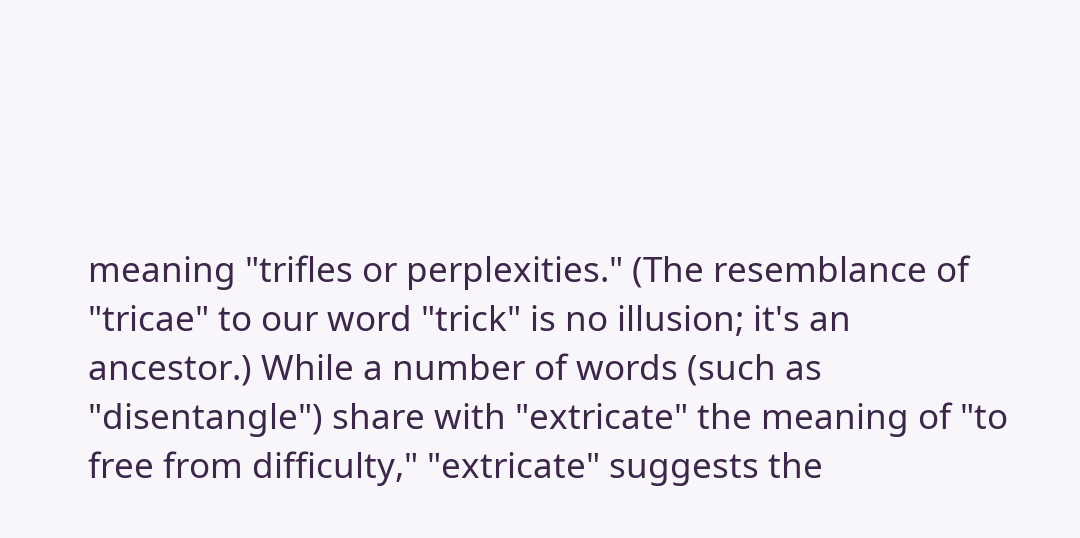meaning "trifles or perplexities." (The resemblance of "tricae" to our word "trick" is no illusion; it's an ancestor.) While a number of words (such as "disentangle") share with "extricate" the meaning of "to free from difficulty," "extricate" suggests the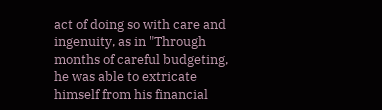act of doing so with care and ingenuity, as in "Through months of careful budgeting, he was able to extricate himself from his financial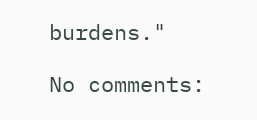burdens."

No comments: